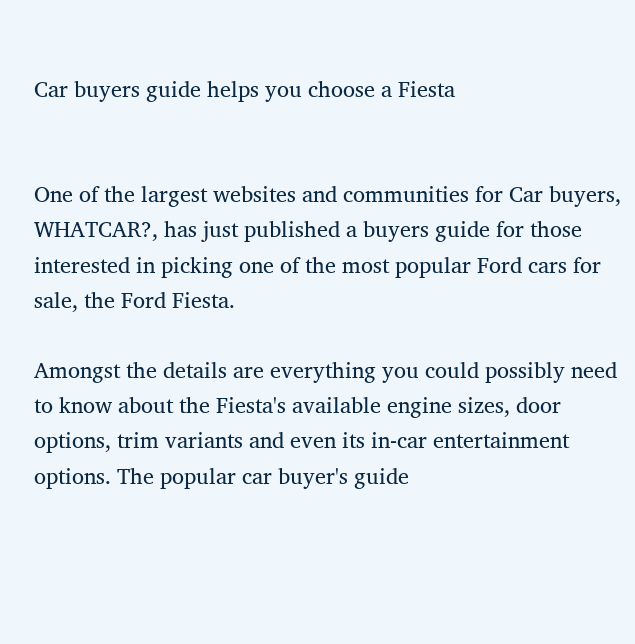Car buyers guide helps you choose a Fiesta


One of the largest websites and communities for Car buyers, WHATCAR?, has just published a buyers guide for those interested in picking one of the most popular Ford cars for sale, the Ford Fiesta.

Amongst the details are everything you could possibly need to know about the Fiesta's available engine sizes, door options, trim variants and even its in-car entertainment options. The popular car buyer's guide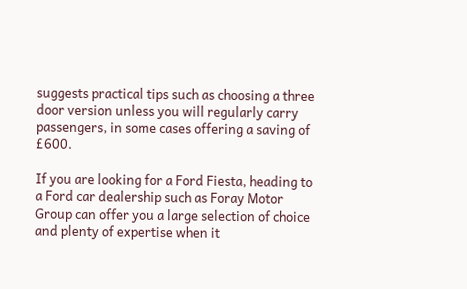suggests practical tips such as choosing a three door version unless you will regularly carry passengers, in some cases offering a saving of £600.

If you are looking for a Ford Fiesta, heading to a Ford car dealership such as Foray Motor Group can offer you a large selection of choice and plenty of expertise when it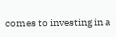comes to investing in a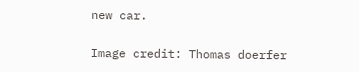new car.

Image credit: Thomas doerfer